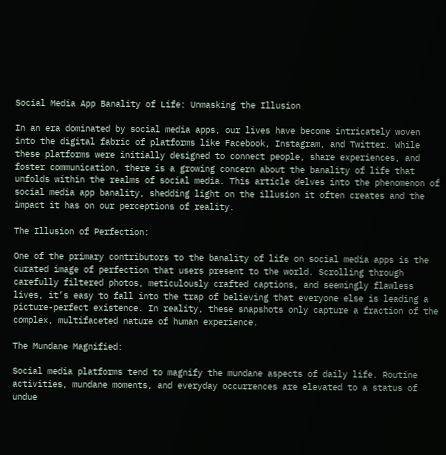Social Media App Banality of Life: Unmasking the Illusion

In an era dominated by social media apps, our lives have become intricately woven into the digital fabric of platforms like Facebook, Instagram, and Twitter. While these platforms were initially designed to connect people, share experiences, and foster communication, there is a growing concern about the banality of life that unfolds within the realms of social media. This article delves into the phenomenon of social media app banality, shedding light on the illusion it often creates and the impact it has on our perceptions of reality.

The Illusion of Perfection:

One of the primary contributors to the banality of life on social media apps is the curated image of perfection that users present to the world. Scrolling through carefully filtered photos, meticulously crafted captions, and seemingly flawless lives, it’s easy to fall into the trap of believing that everyone else is leading a picture-perfect existence. In reality, these snapshots only capture a fraction of the complex, multifaceted nature of human experience.

The Mundane Magnified:

Social media platforms tend to magnify the mundane aspects of daily life. Routine activities, mundane moments, and everyday occurrences are elevated to a status of undue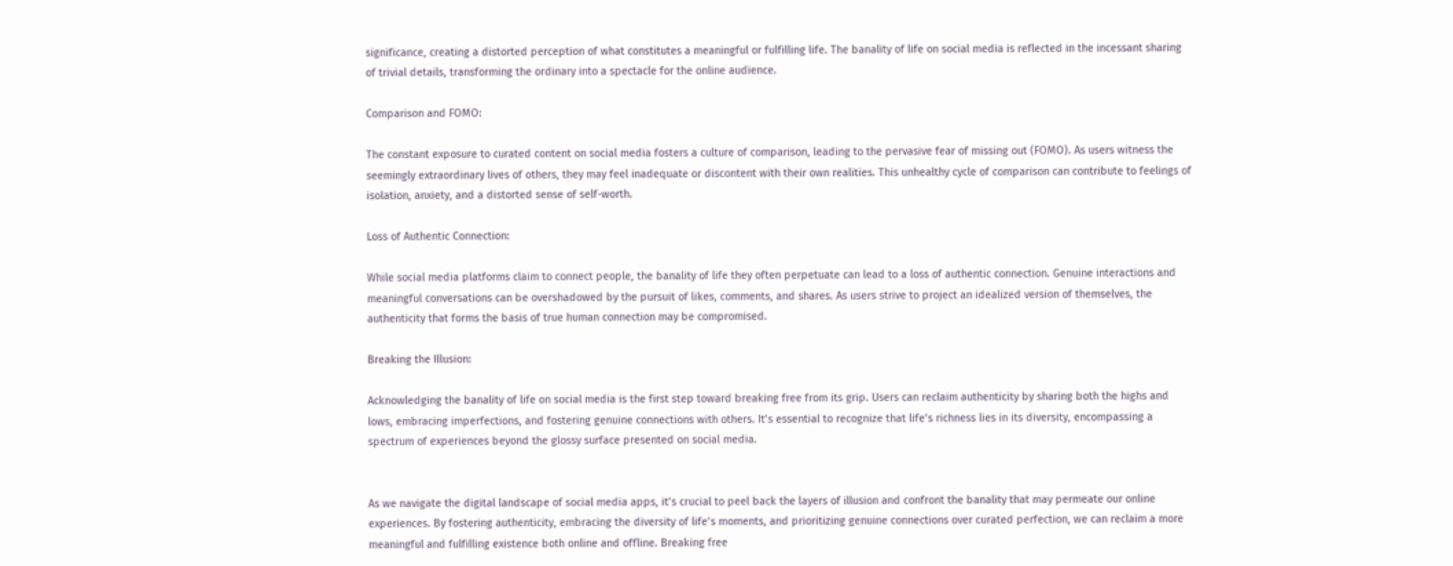significance, creating a distorted perception of what constitutes a meaningful or fulfilling life. The banality of life on social media is reflected in the incessant sharing of trivial details, transforming the ordinary into a spectacle for the online audience.

Comparison and FOMO:

The constant exposure to curated content on social media fosters a culture of comparison, leading to the pervasive fear of missing out (FOMO). As users witness the seemingly extraordinary lives of others, they may feel inadequate or discontent with their own realities. This unhealthy cycle of comparison can contribute to feelings of isolation, anxiety, and a distorted sense of self-worth.

Loss of Authentic Connection:

While social media platforms claim to connect people, the banality of life they often perpetuate can lead to a loss of authentic connection. Genuine interactions and meaningful conversations can be overshadowed by the pursuit of likes, comments, and shares. As users strive to project an idealized version of themselves, the authenticity that forms the basis of true human connection may be compromised.

Breaking the Illusion:

Acknowledging the banality of life on social media is the first step toward breaking free from its grip. Users can reclaim authenticity by sharing both the highs and lows, embracing imperfections, and fostering genuine connections with others. It’s essential to recognize that life’s richness lies in its diversity, encompassing a spectrum of experiences beyond the glossy surface presented on social media.


As we navigate the digital landscape of social media apps, it’s crucial to peel back the layers of illusion and confront the banality that may permeate our online experiences. By fostering authenticity, embracing the diversity of life’s moments, and prioritizing genuine connections over curated perfection, we can reclaim a more meaningful and fulfilling existence both online and offline. Breaking free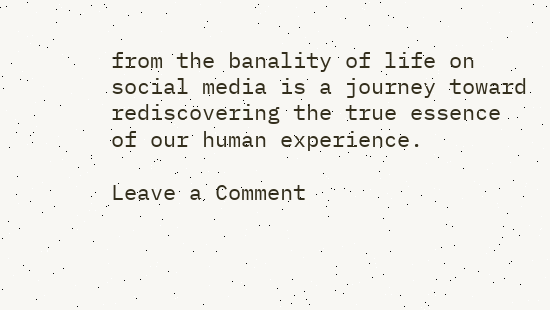from the banality of life on social media is a journey toward rediscovering the true essence of our human experience.

Leave a Comment